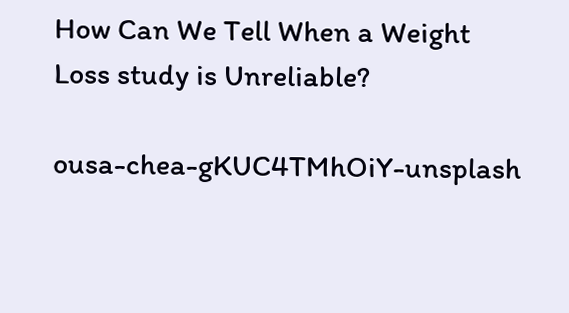How Can We Tell When a Weight Loss study is Unreliable?

ousa-chea-gKUC4TMhOiY-unsplash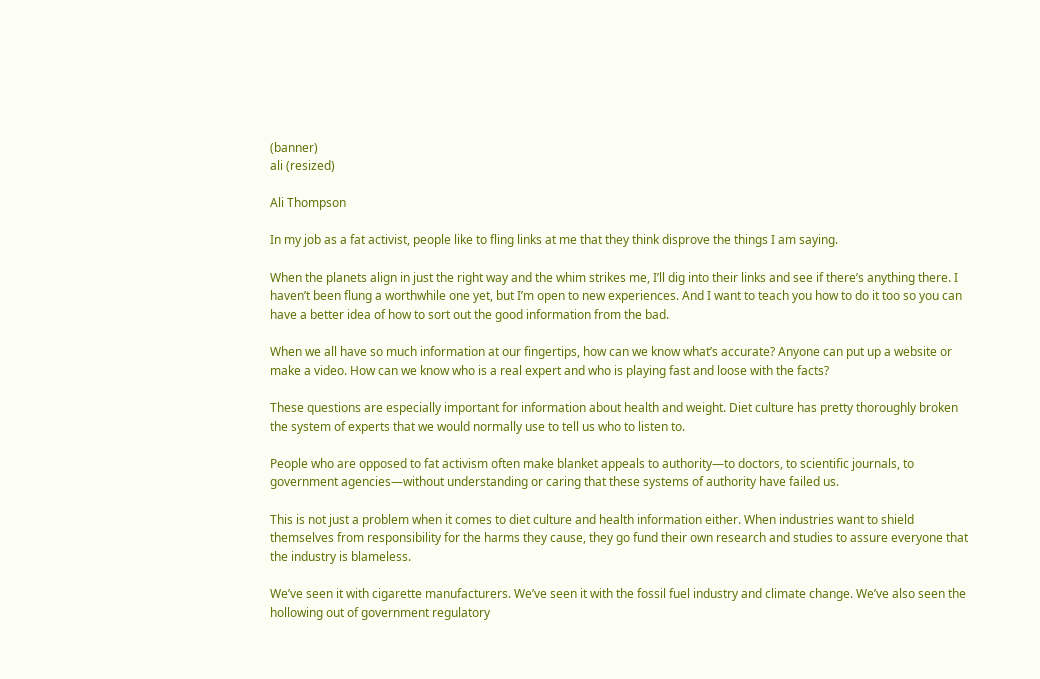(banner)
ali (resized)

Ali Thompson

In my job as a fat activist, people like to fling links at me that they think disprove the things I am saying.

When the planets align in just the right way and the whim strikes me, I’ll dig into their links and see if there’s anything there. I haven’t been flung a worthwhile one yet, but I’m open to new experiences. And I want to teach you how to do it too so you can have a better idea of how to sort out the good information from the bad.

When we all have so much information at our fingertips, how can we know what’s accurate? Anyone can put up a website or make a video. How can we know who is a real expert and who is playing fast and loose with the facts?

These questions are especially important for information about health and weight. Diet culture has pretty thoroughly broken the system of experts that we would normally use to tell us who to listen to.

People who are opposed to fat activism often make blanket appeals to authority—to doctors, to scientific journals, to government agencies—without understanding or caring that these systems of authority have failed us.

This is not just a problem when it comes to diet culture and health information either. When industries want to shield themselves from responsibility for the harms they cause, they go fund their own research and studies to assure everyone that the industry is blameless.

We’ve seen it with cigarette manufacturers. We’ve seen it with the fossil fuel industry and climate change. We’ve also seen the hollowing out of government regulatory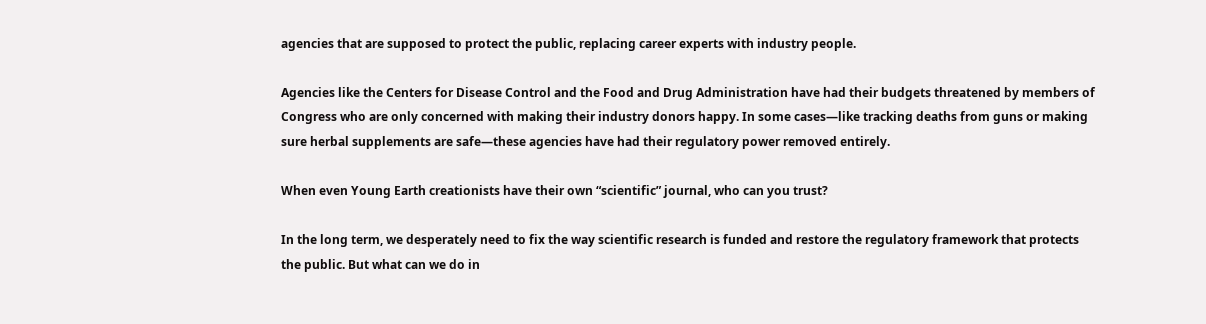agencies that are supposed to protect the public, replacing career experts with industry people.

Agencies like the Centers for Disease Control and the Food and Drug Administration have had their budgets threatened by members of Congress who are only concerned with making their industry donors happy. In some cases—like tracking deaths from guns or making sure herbal supplements are safe—these agencies have had their regulatory power removed entirely.

When even Young Earth creationists have their own “scientific” journal, who can you trust?

In the long term, we desperately need to fix the way scientific research is funded and restore the regulatory framework that protects the public. But what can we do in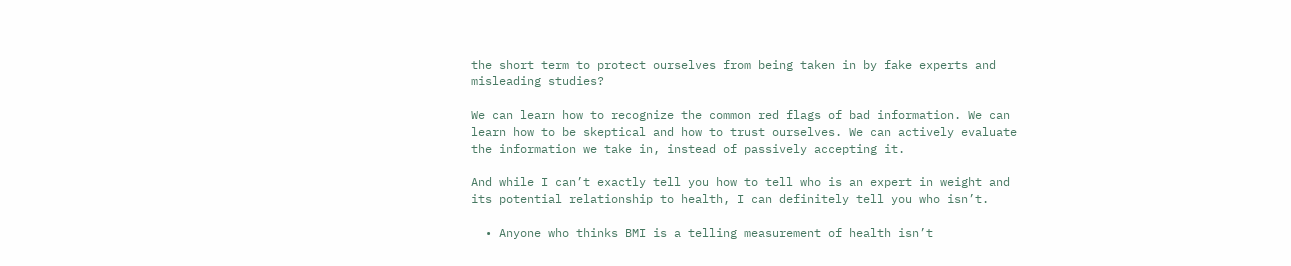the short term to protect ourselves from being taken in by fake experts and misleading studies?

We can learn how to recognize the common red flags of bad information. We can learn how to be skeptical and how to trust ourselves. We can actively evaluate the information we take in, instead of passively accepting it.

And while I can’t exactly tell you how to tell who is an expert in weight and its potential relationship to health, I can definitely tell you who isn’t.

  • Anyone who thinks BMI is a telling measurement of health isn’t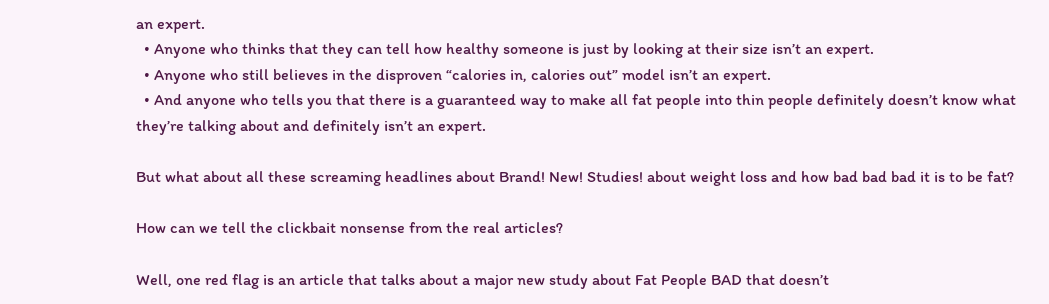an expert.
  • Anyone who thinks that they can tell how healthy someone is just by looking at their size isn’t an expert.
  • Anyone who still believes in the disproven “calories in, calories out” model isn’t an expert.
  • And anyone who tells you that there is a guaranteed way to make all fat people into thin people definitely doesn’t know what they’re talking about and definitely isn’t an expert.

But what about all these screaming headlines about Brand! New! Studies! about weight loss and how bad bad bad it is to be fat?

How can we tell the clickbait nonsense from the real articles?

Well, one red flag is an article that talks about a major new study about Fat People BAD that doesn’t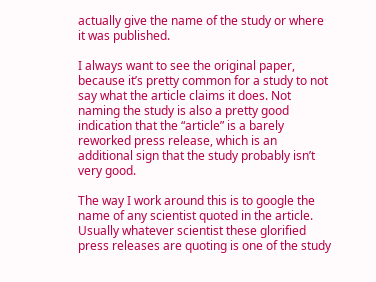actually give the name of the study or where it was published.

I always want to see the original paper, because it’s pretty common for a study to not say what the article claims it does. Not naming the study is also a pretty good indication that the “article” is a barely reworked press release, which is an additional sign that the study probably isn’t very good.

The way I work around this is to google the name of any scientist quoted in the article. Usually whatever scientist these glorified press releases are quoting is one of the study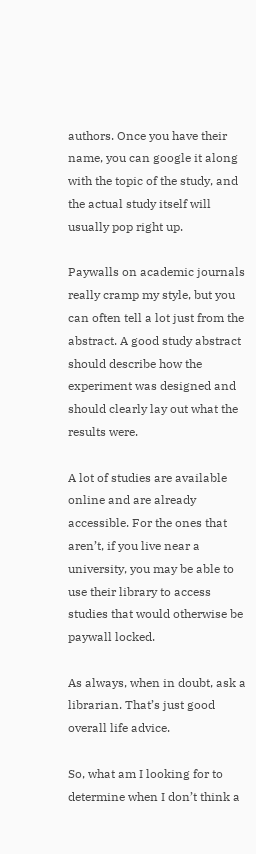authors. Once you have their name, you can google it along with the topic of the study, and the actual study itself will usually pop right up.

Paywalls on academic journals really cramp my style, but you can often tell a lot just from the abstract. A good study abstract should describe how the experiment was designed and should clearly lay out what the results were.

A lot of studies are available online and are already accessible. For the ones that aren’t, if you live near a university, you may be able to use their library to access studies that would otherwise be paywall locked.

As always, when in doubt, ask a librarian. That’s just good overall life advice.

So, what am I looking for to determine when I don’t think a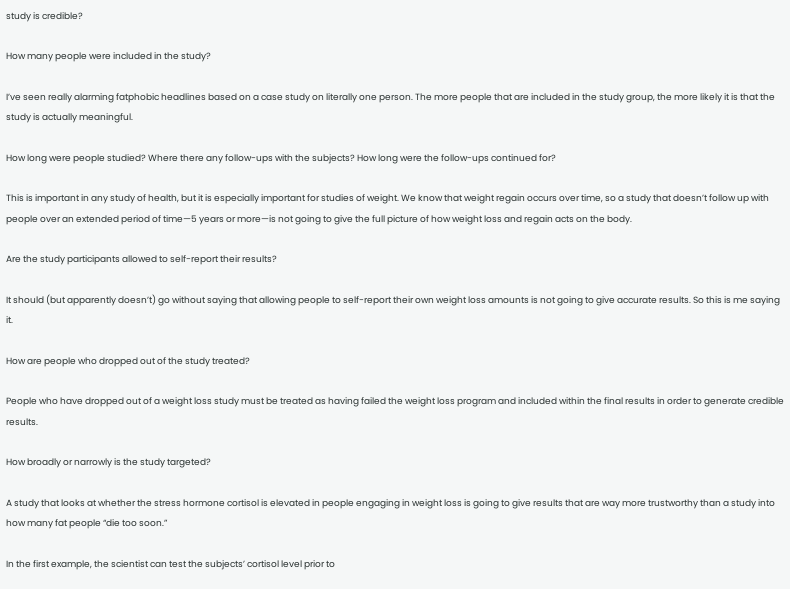study is credible?

How many people were included in the study?

I’ve seen really alarming fatphobic headlines based on a case study on literally one person. The more people that are included in the study group, the more likely it is that the study is actually meaningful.

How long were people studied? Where there any follow-ups with the subjects? How long were the follow-ups continued for?

This is important in any study of health, but it is especially important for studies of weight. We know that weight regain occurs over time, so a study that doesn’t follow up with people over an extended period of time—5 years or more—is not going to give the full picture of how weight loss and regain acts on the body.

Are the study participants allowed to self-report their results?

It should (but apparently doesn’t) go without saying that allowing people to self-report their own weight loss amounts is not going to give accurate results. So this is me saying it.

How are people who dropped out of the study treated?

People who have dropped out of a weight loss study must be treated as having failed the weight loss program and included within the final results in order to generate credible results.

How broadly or narrowly is the study targeted?

A study that looks at whether the stress hormone cortisol is elevated in people engaging in weight loss is going to give results that are way more trustworthy than a study into how many fat people “die too soon.”

In the first example, the scientist can test the subjects’ cortisol level prior to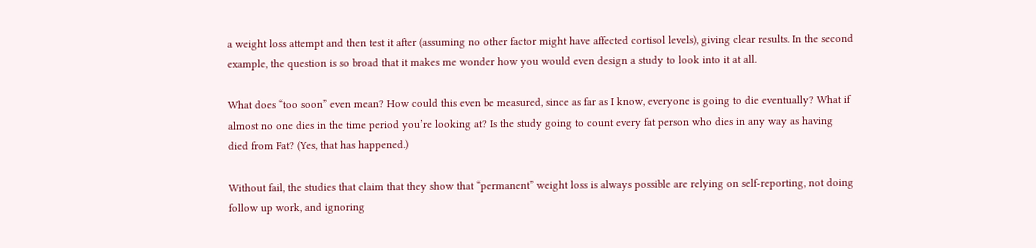a weight loss attempt and then test it after (assuming no other factor might have affected cortisol levels), giving clear results. In the second example, the question is so broad that it makes me wonder how you would even design a study to look into it at all.

What does “too soon” even mean? How could this even be measured, since as far as I know, everyone is going to die eventually? What if almost no one dies in the time period you’re looking at? Is the study going to count every fat person who dies in any way as having died from Fat? (Yes, that has happened.)

Without fail, the studies that claim that they show that “permanent” weight loss is always possible are relying on self-reporting, not doing follow up work, and ignoring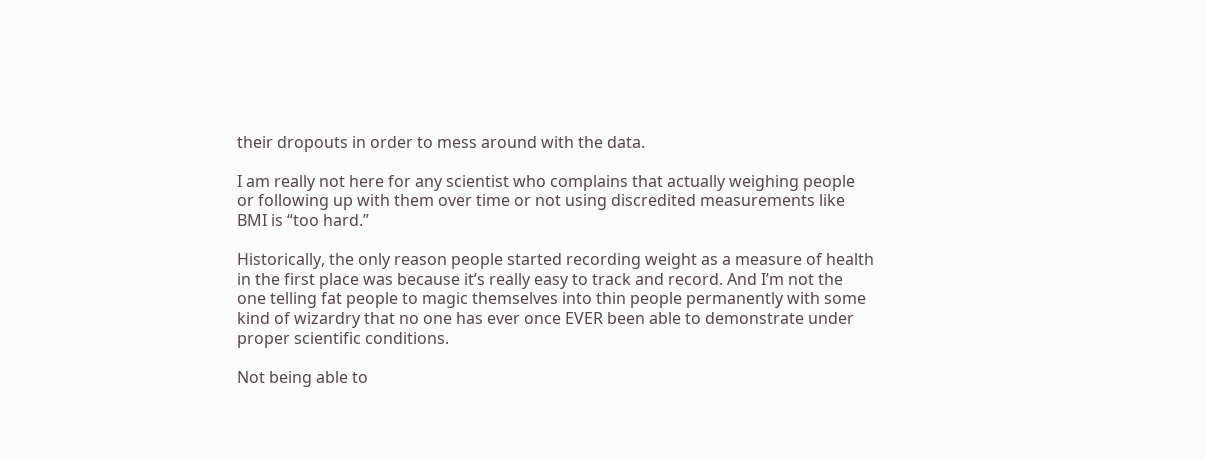their dropouts in order to mess around with the data.

I am really not here for any scientist who complains that actually weighing people or following up with them over time or not using discredited measurements like BMI is “too hard.”

Historically, the only reason people started recording weight as a measure of health in the first place was because it’s really easy to track and record. And I’m not the one telling fat people to magic themselves into thin people permanently with some kind of wizardry that no one has ever once EVER been able to demonstrate under proper scientific conditions.

Not being able to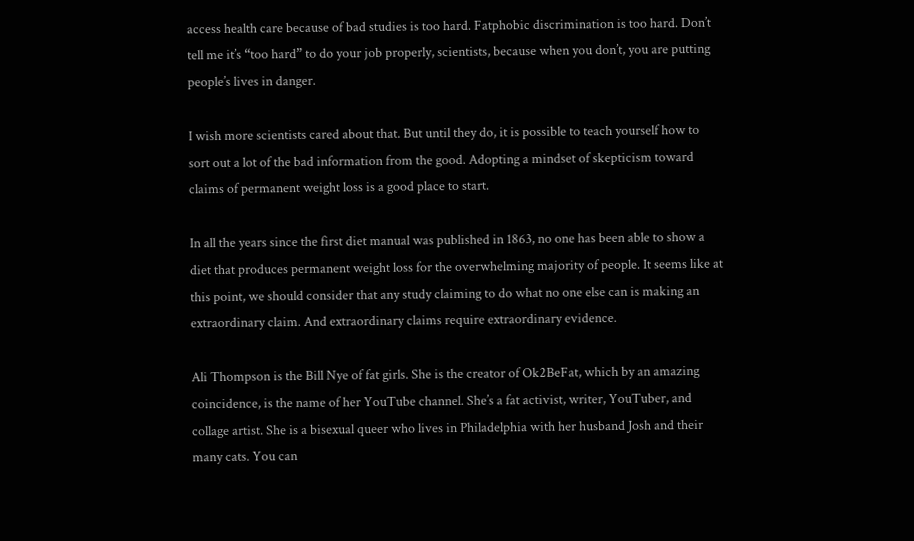access health care because of bad studies is too hard. Fatphobic discrimination is too hard. Don’t tell me it’s “too hard” to do your job properly, scientists, because when you don’t, you are putting people’s lives in danger.

I wish more scientists cared about that. But until they do, it is possible to teach yourself how to sort out a lot of the bad information from the good. Adopting a mindset of skepticism toward claims of permanent weight loss is a good place to start.

In all the years since the first diet manual was published in 1863, no one has been able to show a diet that produces permanent weight loss for the overwhelming majority of people. It seems like at this point, we should consider that any study claiming to do what no one else can is making an extraordinary claim. And extraordinary claims require extraordinary evidence.

Ali Thompson is the Bill Nye of fat girls. She is the creator of Ok2BeFat, which by an amazing coincidence, is the name of her YouTube channel. She’s a fat activist, writer, YouTuber, and collage artist. She is a bisexual queer who lives in Philadelphia with her husband Josh and their many cats. You can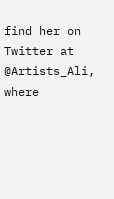find her on Twitter at @Artists_Ali, where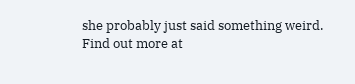she probably just said something weird. Find out more at